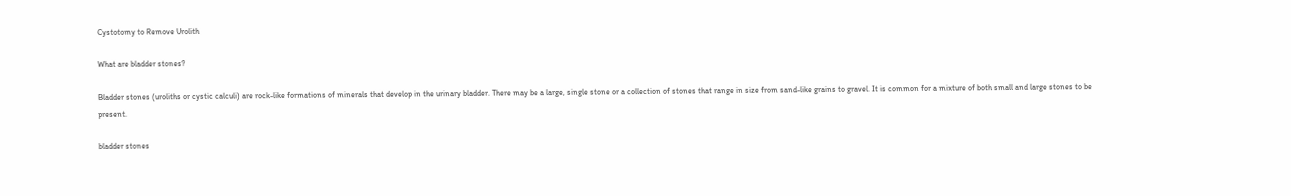Cystotomy to Remove Urolith

What are bladder stones?

Bladder stones (uroliths or cystic calculi) are rock-like formations of minerals that develop in the urinary bladder. There may be a large, single stone or a collection of stones that range in size from sand-like grains to gravel. It is common for a mixture of both small and large stones to be present.

bladder stones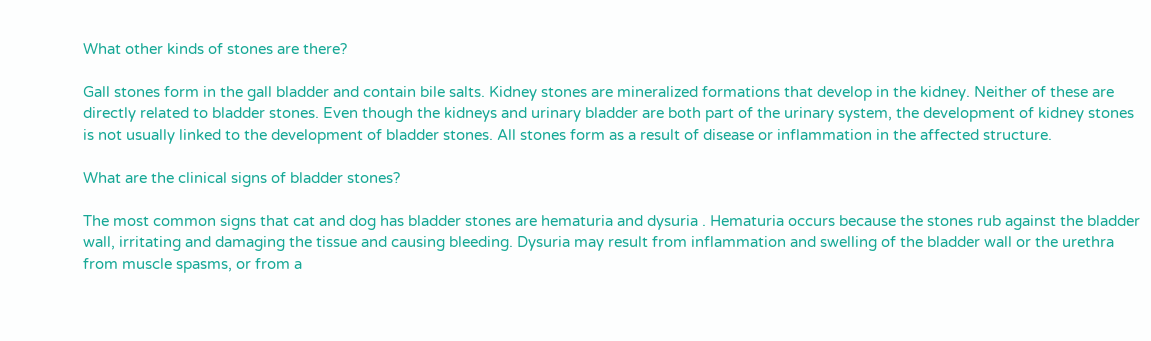What other kinds of stones are there?

Gall stones form in the gall bladder and contain bile salts. Kidney stones are mineralized formations that develop in the kidney. Neither of these are directly related to bladder stones. Even though the kidneys and urinary bladder are both part of the urinary system, the development of kidney stones is not usually linked to the development of bladder stones. All stones form as a result of disease or inflammation in the affected structure.

What are the clinical signs of bladder stones?

The most common signs that cat and dog has bladder stones are hematuria and dysuria . Hematuria occurs because the stones rub against the bladder wall, irritating and damaging the tissue and causing bleeding. Dysuria may result from inflammation and swelling of the bladder wall or the urethra from muscle spasms, or from a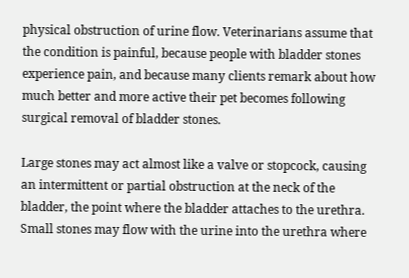physical obstruction of urine flow. Veterinarians assume that the condition is painful, because people with bladder stones experience pain, and because many clients remark about how much better and more active their pet becomes following surgical removal of bladder stones.

Large stones may act almost like a valve or stopcock, causing an intermittent or partial obstruction at the neck of the bladder, the point where the bladder attaches to the urethra. Small stones may flow with the urine into the urethra where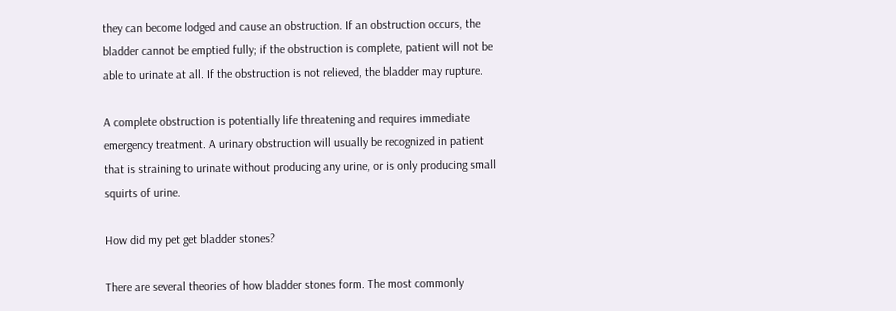they can become lodged and cause an obstruction. If an obstruction occurs, the bladder cannot be emptied fully; if the obstruction is complete, patient will not be able to urinate at all. If the obstruction is not relieved, the bladder may rupture.

A complete obstruction is potentially life threatening and requires immediate emergency treatment. A urinary obstruction will usually be recognized in patient that is straining to urinate without producing any urine, or is only producing small squirts of urine.

How did my pet get bladder stones?

There are several theories of how bladder stones form. The most commonly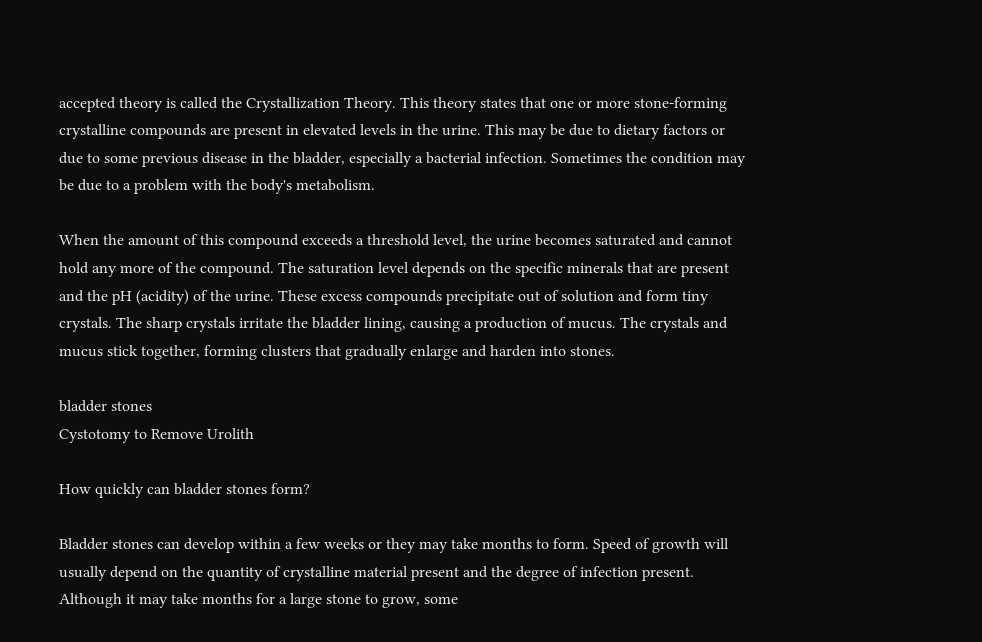accepted theory is called the Crystallization Theory. This theory states that one or more stone-forming crystalline compounds are present in elevated levels in the urine. This may be due to dietary factors or due to some previous disease in the bladder, especially a bacterial infection. Sometimes the condition may be due to a problem with the body's metabolism.

When the amount of this compound exceeds a threshold level, the urine becomes saturated and cannot hold any more of the compound. The saturation level depends on the specific minerals that are present and the pH (acidity) of the urine. These excess compounds precipitate out of solution and form tiny crystals. The sharp crystals irritate the bladder lining, causing a production of mucus. The crystals and mucus stick together, forming clusters that gradually enlarge and harden into stones.

bladder stones
Cystotomy to Remove Urolith

How quickly can bladder stones form?

Bladder stones can develop within a few weeks or they may take months to form. Speed of growth will usually depend on the quantity of crystalline material present and the degree of infection present. Although it may take months for a large stone to grow, some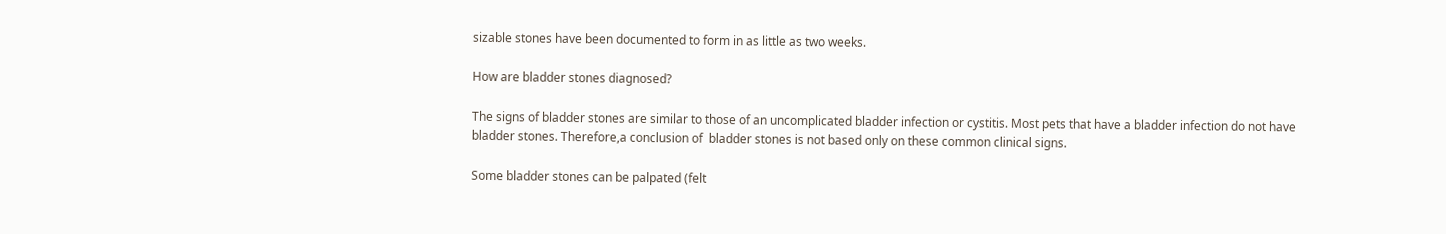sizable stones have been documented to form in as little as two weeks.

How are bladder stones diagnosed?

The signs of bladder stones are similar to those of an uncomplicated bladder infection or cystitis. Most pets that have a bladder infection do not have bladder stones. Therefore,a conclusion of  bladder stones is not based only on these common clinical signs.

Some bladder stones can be palpated (felt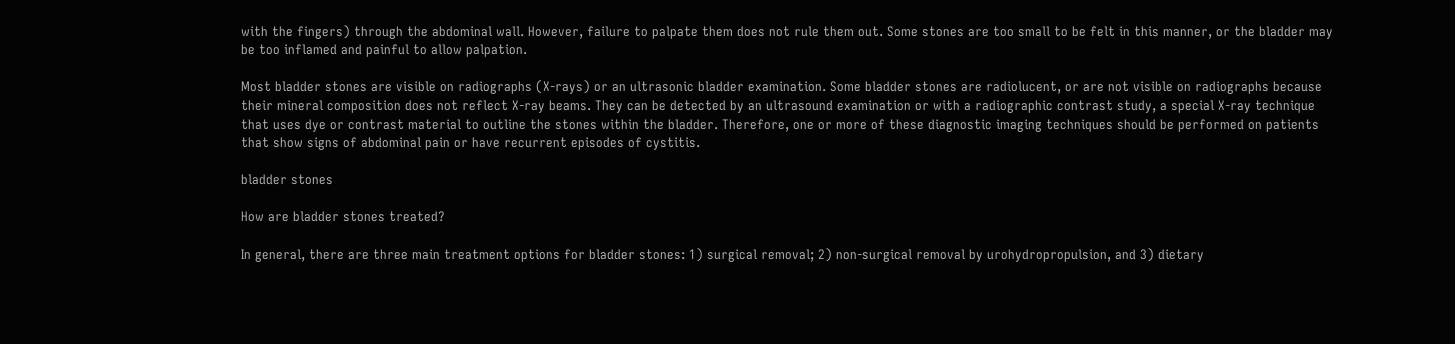with the fingers) through the abdominal wall. However, failure to palpate them does not rule them out. Some stones are too small to be felt in this manner, or the bladder may be too inflamed and painful to allow palpation.

Most bladder stones are visible on radiographs (X-rays) or an ultrasonic bladder examination. Some bladder stones are radiolucent, or are not visible on radiographs because their mineral composition does not reflect X-ray beams. They can be detected by an ultrasound examination or with a radiographic contrast study, a special X-ray technique that uses dye or contrast material to outline the stones within the bladder. Therefore, one or more of these diagnostic imaging techniques should be performed on patients that show signs of abdominal pain or have recurrent episodes of cystitis.

bladder stones

How are bladder stones treated?

In general, there are three main treatment options for bladder stones: 1) surgical removal; 2) non-surgical removal by urohydropropulsion, and 3) dietary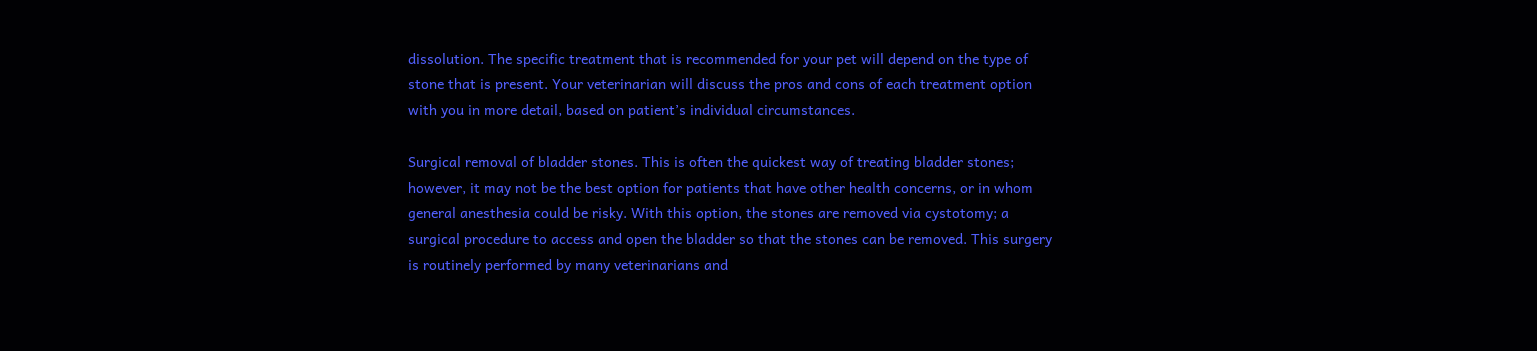dissolution. The specific treatment that is recommended for your pet will depend on the type of stone that is present. Your veterinarian will discuss the pros and cons of each treatment option with you in more detail, based on patient’s individual circumstances.

Surgical removal of bladder stones. This is often the quickest way of treating bladder stones; however, it may not be the best option for patients that have other health concerns, or in whom general anesthesia could be risky. With this option, the stones are removed via cystotomy; a surgical procedure to access and open the bladder so that the stones can be removed. This surgery is routinely performed by many veterinarians and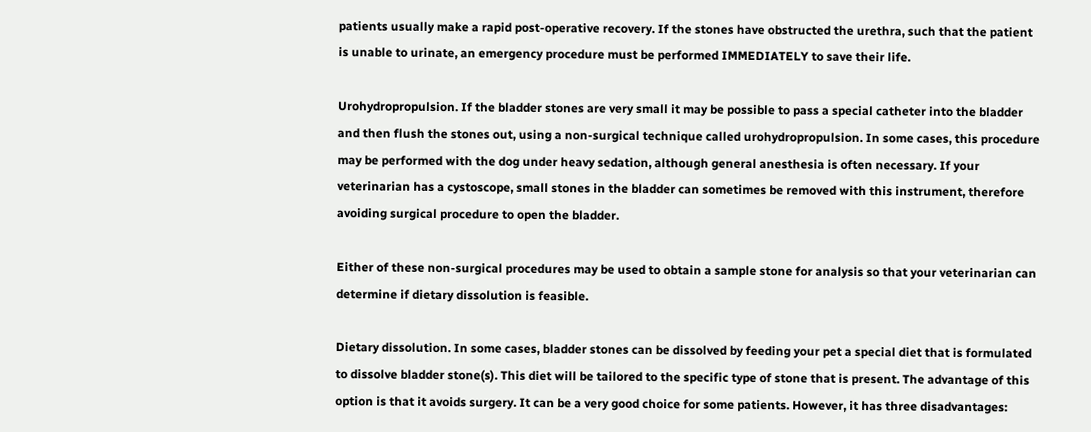patients usually make a rapid post-operative recovery. If the stones have obstructed the urethra, such that the patient is unable to urinate, an emergency procedure must be performed IMMEDIATELY to save their life.

Urohydropropulsion. If the bladder stones are very small it may be possible to pass a special catheter into the bladder and then flush the stones out, using a non-surgical technique called urohydropropulsion. In some cases, this procedure may be performed with the dog under heavy sedation, although general anesthesia is often necessary. If your veterinarian has a cystoscope, small stones in the bladder can sometimes be removed with this instrument, therefore avoiding surgical procedure to open the bladder.

Either of these non-surgical procedures may be used to obtain a sample stone for analysis so that your veterinarian can determine if dietary dissolution is feasible.

Dietary dissolution. In some cases, bladder stones can be dissolved by feeding your pet a special diet that is formulated to dissolve bladder stone(s). This diet will be tailored to the specific type of stone that is present. The advantage of this option is that it avoids surgery. It can be a very good choice for some patients. However, it has three disadvantages: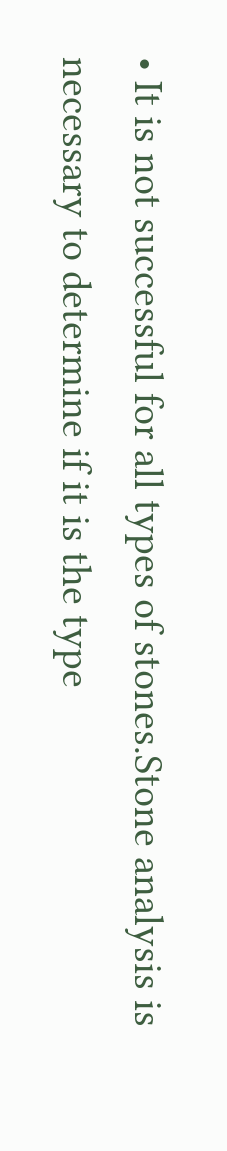• It is not successful for all types of stones.Stone analysis is necessary to determine if it is the type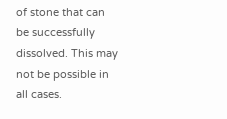of stone that can be successfully dissolved. This may not be possible in all cases.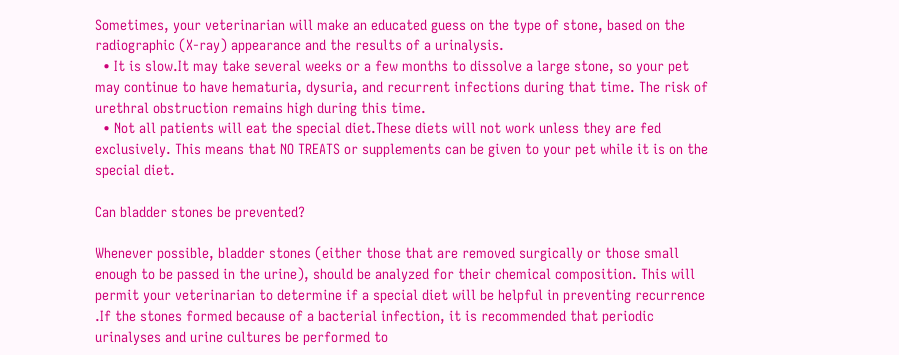Sometimes, your veterinarian will make an educated guess on the type of stone, based on the radiographic (X-ray) appearance and the results of a urinalysis.
  • It is slow.It may take several weeks or a few months to dissolve a large stone, so your pet may continue to have hematuria, dysuria, and recurrent infections during that time. The risk of urethral obstruction remains high during this time.
  • Not all patients will eat the special diet.These diets will not work unless they are fed exclusively. This means that NO TREATS or supplements can be given to your pet while it is on the special diet.

Can bladder stones be prevented?

Whenever possible, bladder stones (either those that are removed surgically or those small enough to be passed in the urine), should be analyzed for their chemical composition. This will permit your veterinarian to determine if a special diet will be helpful in preventing recurrence .If the stones formed because of a bacterial infection, it is recommended that periodic urinalyses and urine cultures be performed to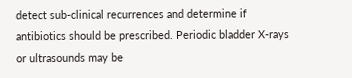detect sub-clinical recurrences and determine if antibiotics should be prescribed. Periodic bladder X-rays or ultrasounds may be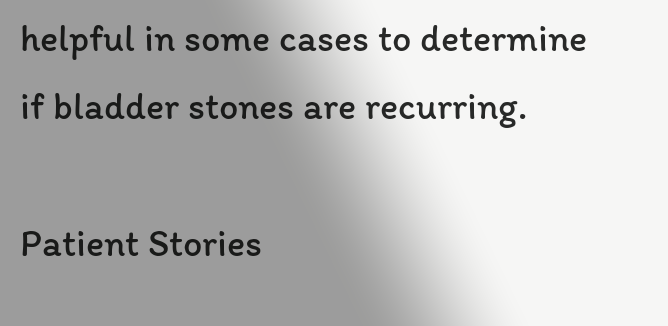helpful in some cases to determine if bladder stones are recurring.

Patient Stories